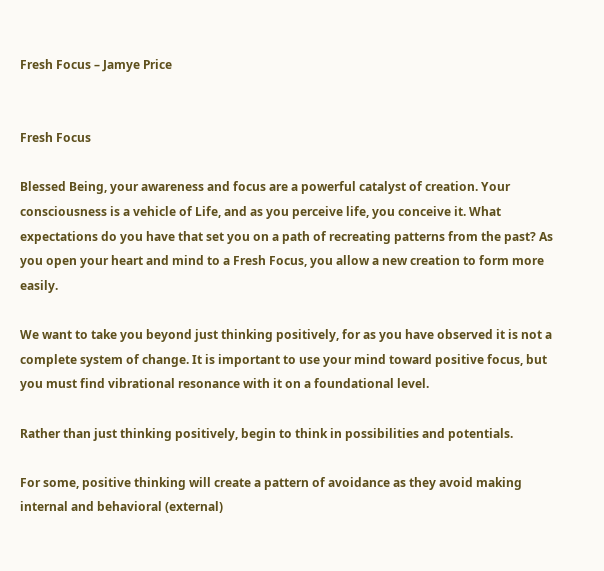Fresh Focus – Jamye Price


Fresh Focus

Blessed Being, your awareness and focus are a powerful catalyst of creation. Your consciousness is a vehicle of Life, and as you perceive life, you conceive it. What expectations do you have that set you on a path of recreating patterns from the past? As you open your heart and mind to a Fresh Focus, you allow a new creation to form more easily.

We want to take you beyond just thinking positively, for as you have observed it is not a complete system of change. It is important to use your mind toward positive focus, but you must find vibrational resonance with it on a foundational level.

Rather than just thinking positively, begin to think in possibilities and potentials.

For some, positive thinking will create a pattern of avoidance as they avoid making internal and behavioral (external)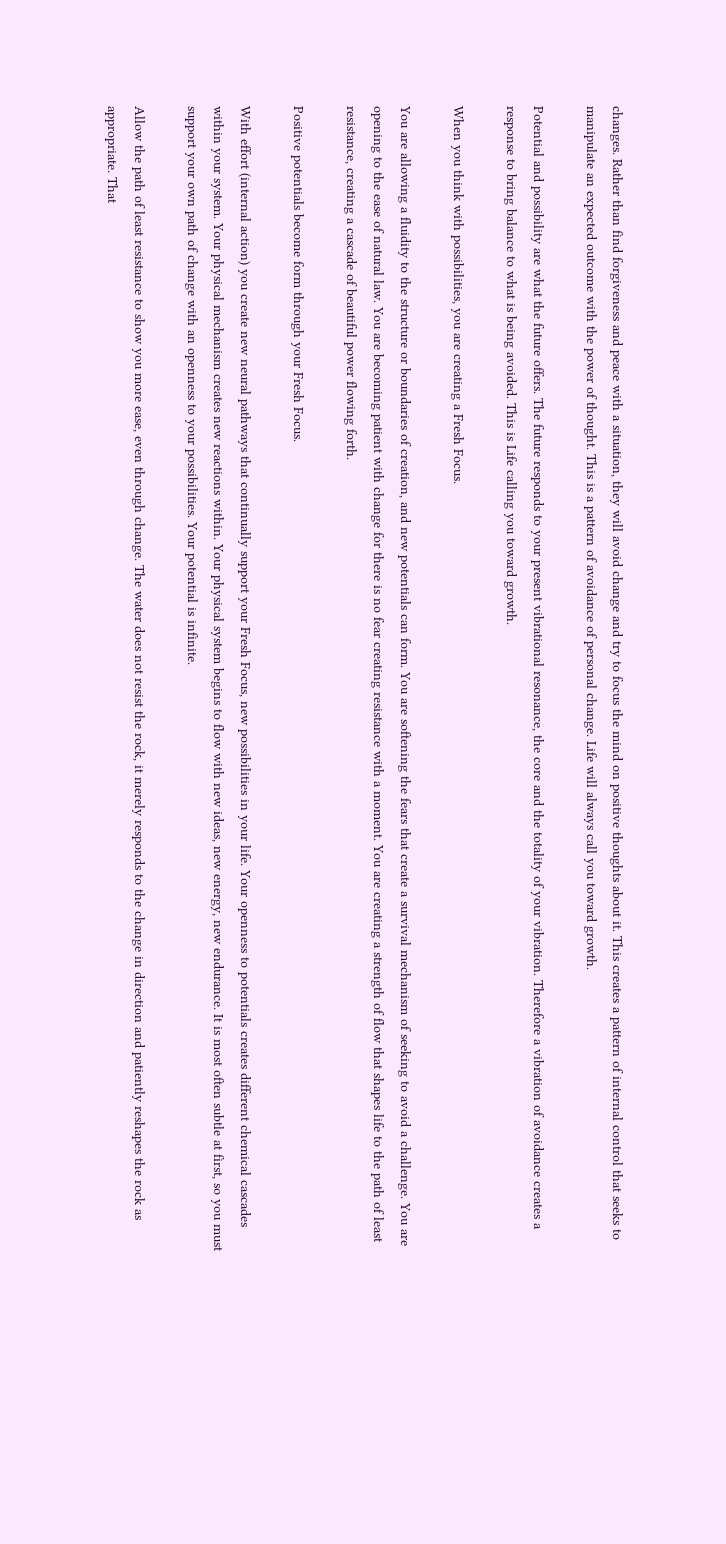changes. Rather than find forgiveness and peace with a situation, they will avoid change and try to focus the mind on positive thoughts about it. This creates a pattern of internal control that seeks to manipulate an expected outcome with the power of thought. This is a pattern of avoidance of personal change. Life will always call you toward growth.

Potential and possibility are what the future offers. The future responds to your present vibrational resonance, the core and the totality of your vibration. Therefore a vibration of avoidance creates a response to bring balance to what is being avoided. This is Life calling you toward growth.

When you think with possibilities, you are creating a Fresh Focus.

You are allowing a fluidity to the structure or boundaries of creation, and new potentials can form. You are softening the fears that create a survival mechanism of seeking to avoid a challenge. You are opening to the ease of natural law. You are becoming patient with change for there is no fear creating resistance with a moment. You are creating a strength of flow that shapes life to the path of least resistance, creating a cascade of beautiful power flowing forth.

Positive potentials become form through your Fresh Focus.

With effort (internal action) you create new neural pathways that continually support your Fresh Focus, new possibilities in your life. Your openness to potentials creates different chemical cascades within your system. Your physical mechanism creates new reactions within. Your physical system begins to flow with new ideas, new energy, new endurance. It is most often subtle at first, so you must support your own path of change with an openness to your possibilities. Your potential is infinite.

Allow the path of least resistance to show you more ease, even through change. The water does not resist the rock, it merely responds to the change in direction and patiently reshapes the rock as appropriate. That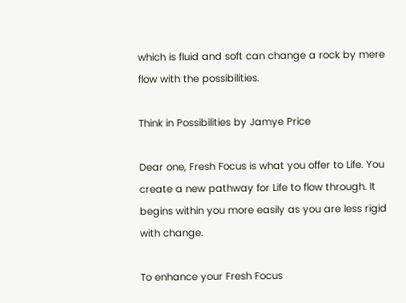which is fluid and soft can change a rock by mere flow with the possibilities.

Think in Possibilities by Jamye Price

Dear one, Fresh Focus is what you offer to Life. You create a new pathway for Life to flow through. It begins within you more easily as you are less rigid with change.

To enhance your Fresh Focus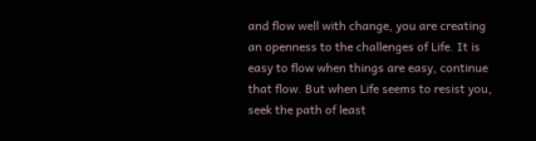and flow well with change, you are creating an openness to the challenges of Life. It is easy to flow when things are easy, continue that flow. But when Life seems to resist you, seek the path of least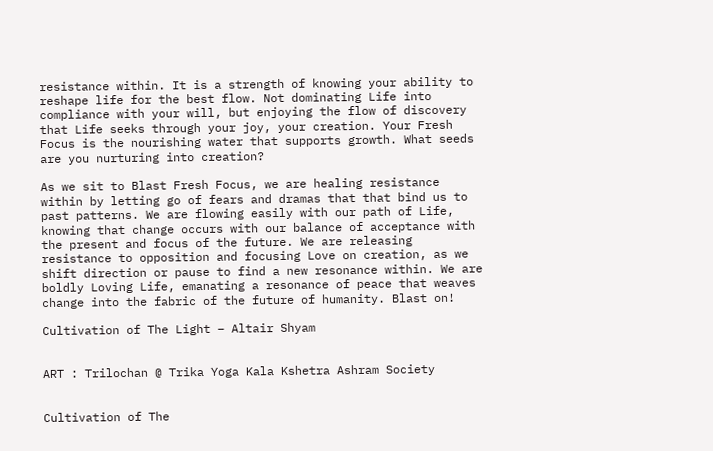resistance within. It is a strength of knowing your ability to reshape life for the best flow. Not dominating Life into compliance with your will, but enjoying the flow of discovery that Life seeks through your joy, your creation. Your Fresh Focus is the nourishing water that supports growth. What seeds are you nurturing into creation?

As we sit to Blast Fresh Focus, we are healing resistance within by letting go of fears and dramas that that bind us to past patterns. We are flowing easily with our path of Life, knowing that change occurs with our balance of acceptance with the present and focus of the future. We are releasing resistance to opposition and focusing Love on creation, as we shift direction or pause to find a new resonance within. We are boldly Loving Life, emanating a resonance of peace that weaves change into the fabric of the future of humanity. Blast on!

Cultivation of The Light – Altair Shyam


ART : Trilochan @ Trika Yoga Kala Kshetra Ashram Society


Cultivation of The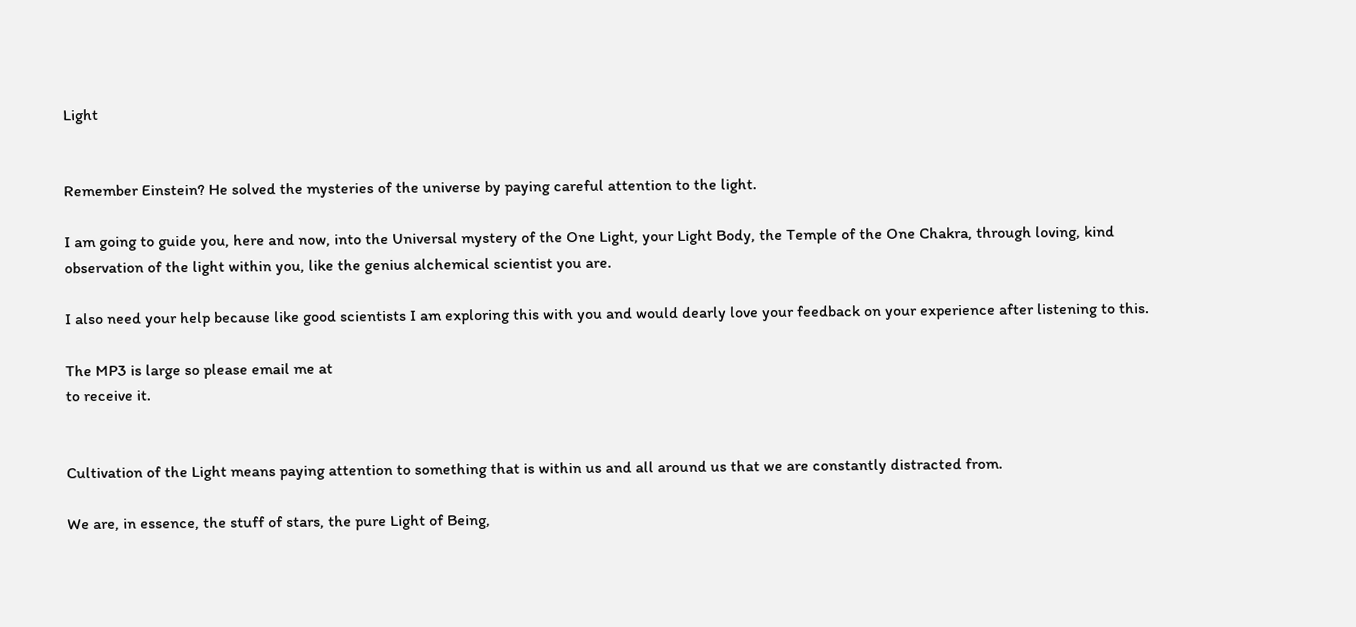Light


Remember Einstein? He solved the mysteries of the universe by paying careful attention to the light.

I am going to guide you, here and now, into the Universal mystery of the One Light, your Light Body, the Temple of the One Chakra, through loving, kind observation of the light within you, like the genius alchemical scientist you are.

I also need your help because like good scientists I am exploring this with you and would dearly love your feedback on your experience after listening to this.

The MP3 is large so please email me at
to receive it.


Cultivation of the Light means paying attention to something that is within us and all around us that we are constantly distracted from.

We are, in essence, the stuff of stars, the pure Light of Being,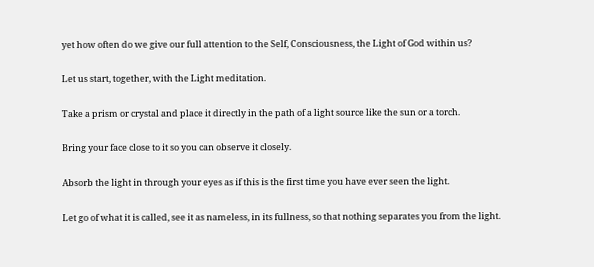yet how often do we give our full attention to the Self, Consciousness, the Light of God within us?

Let us start, together, with the Light meditation.

Take a prism or crystal and place it directly in the path of a light source like the sun or a torch.

Bring your face close to it so you can observe it closely.

Absorb the light in through your eyes as if this is the first time you have ever seen the light.

Let go of what it is called, see it as nameless, in its fullness, so that nothing separates you from the light.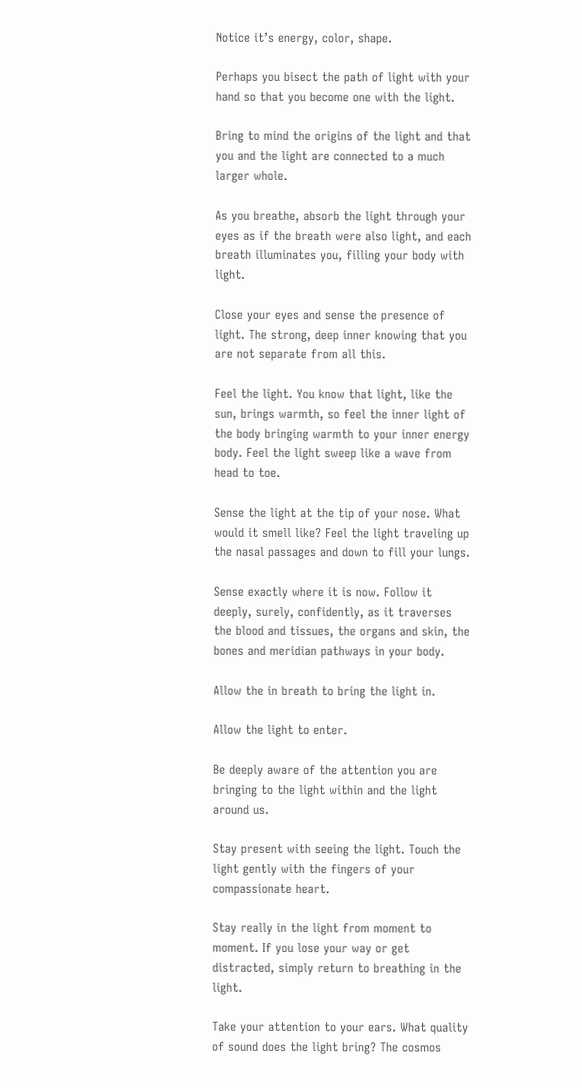Notice it’s energy, color, shape.

Perhaps you bisect the path of light with your hand so that you become one with the light.

Bring to mind the origins of the light and that you and the light are connected to a much larger whole.

As you breathe, absorb the light through your eyes as if the breath were also light, and each breath illuminates you, filling your body with light.

Close your eyes and sense the presence of light. The strong, deep inner knowing that you are not separate from all this.

Feel the light. You know that light, like the sun, brings warmth, so feel the inner light of the body bringing warmth to your inner energy body. Feel the light sweep like a wave from head to toe.

Sense the light at the tip of your nose. What would it smell like? Feel the light traveling up the nasal passages and down to fill your lungs.

Sense exactly where it is now. Follow it deeply, surely, confidently, as it traverses the blood and tissues, the organs and skin, the bones and meridian pathways in your body.

Allow the in breath to bring the light in.

Allow the light to enter.

Be deeply aware of the attention you are bringing to the light within and the light around us.

Stay present with seeing the light. Touch the light gently with the fingers of your compassionate heart.

Stay really in the light from moment to moment. If you lose your way or get distracted, simply return to breathing in the light.

Take your attention to your ears. What quality of sound does the light bring? The cosmos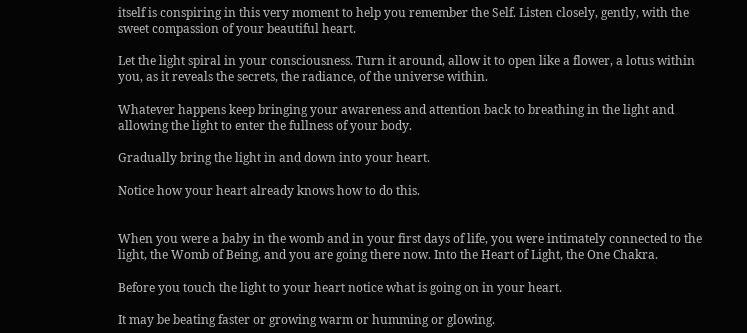itself is conspiring in this very moment to help you remember the Self. Listen closely, gently, with the sweet compassion of your beautiful heart.

Let the light spiral in your consciousness. Turn it around, allow it to open like a flower, a lotus within you, as it reveals the secrets, the radiance, of the universe within.

Whatever happens keep bringing your awareness and attention back to breathing in the light and allowing the light to enter the fullness of your body.

Gradually bring the light in and down into your heart.

Notice how your heart already knows how to do this.


When you were a baby in the womb and in your first days of life, you were intimately connected to the light, the Womb of Being, and you are going there now. Into the Heart of Light, the One Chakra.

Before you touch the light to your heart notice what is going on in your heart.

It may be beating faster or growing warm or humming or glowing.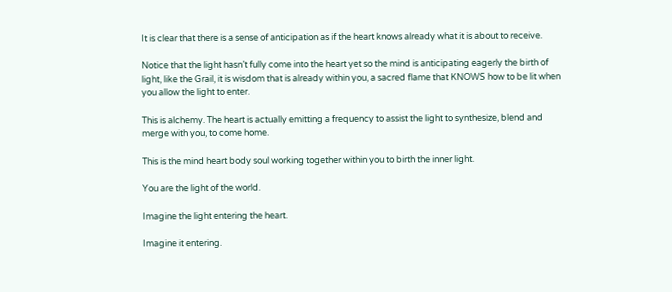It is clear that there is a sense of anticipation as if the heart knows already what it is about to receive.

Notice that the light hasn’t fully come into the heart yet so the mind is anticipating eagerly the birth of light, like the Grail, it is wisdom that is already within you, a sacred flame that KNOWS how to be lit when you allow the light to enter.

This is alchemy. The heart is actually emitting a frequency to assist the light to synthesize, blend and merge with you, to come home.

This is the mind heart body soul working together within you to birth the inner light.

You are the light of the world.

Imagine the light entering the heart.

Imagine it entering.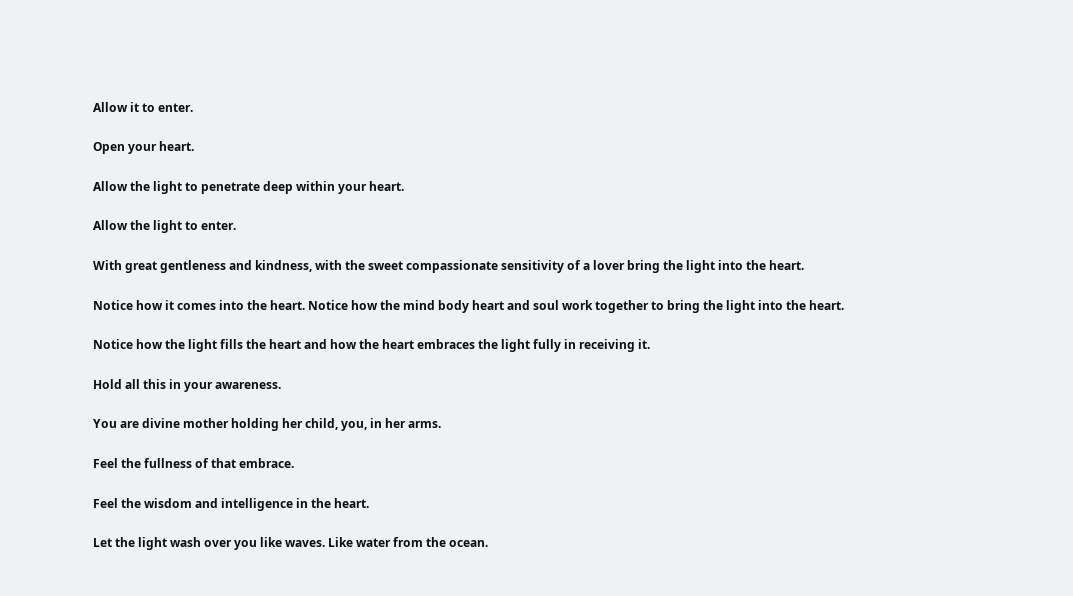Allow it to enter.

Open your heart.

Allow the light to penetrate deep within your heart.

Allow the light to enter.

With great gentleness and kindness, with the sweet compassionate sensitivity of a lover bring the light into the heart.

Notice how it comes into the heart. Notice how the mind body heart and soul work together to bring the light into the heart.

Notice how the light fills the heart and how the heart embraces the light fully in receiving it.

Hold all this in your awareness.

You are divine mother holding her child, you, in her arms.

Feel the fullness of that embrace.

Feel the wisdom and intelligence in the heart.

Let the light wash over you like waves. Like water from the ocean.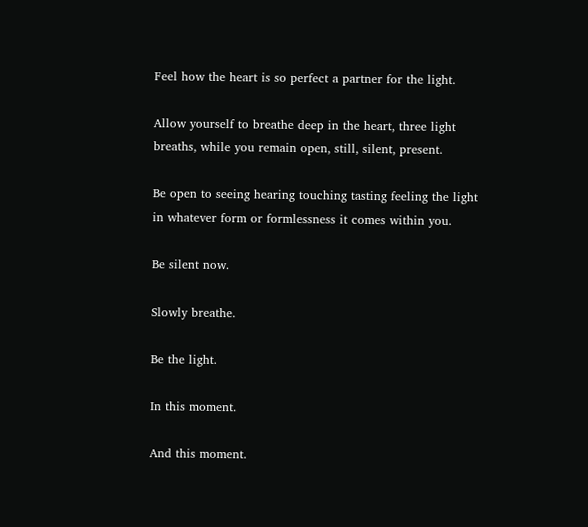Feel how the heart is so perfect a partner for the light.

Allow yourself to breathe deep in the heart, three light breaths, while you remain open, still, silent, present.

Be open to seeing hearing touching tasting feeling the light in whatever form or formlessness it comes within you.

Be silent now.

Slowly breathe.

Be the light.

In this moment.

And this moment.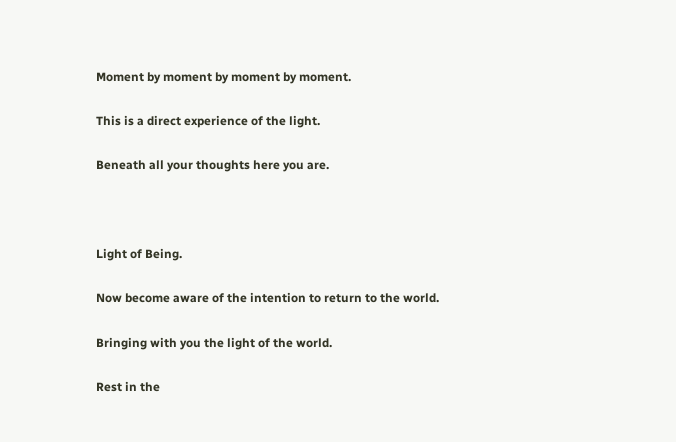Moment by moment by moment by moment.

This is a direct experience of the light.

Beneath all your thoughts here you are.



Light of Being.

Now become aware of the intention to return to the world.

Bringing with you the light of the world.

Rest in the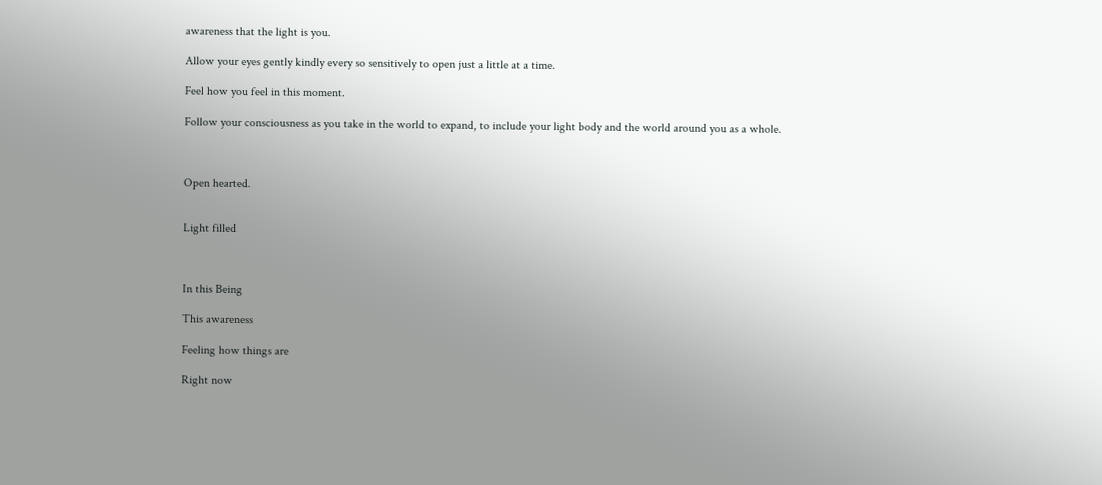awareness that the light is you.

Allow your eyes gently kindly every so sensitively to open just a little at a time.

Feel how you feel in this moment.

Follow your consciousness as you take in the world to expand, to include your light body and the world around you as a whole.



Open hearted.


Light filled



In this Being

This awareness

Feeling how things are

Right now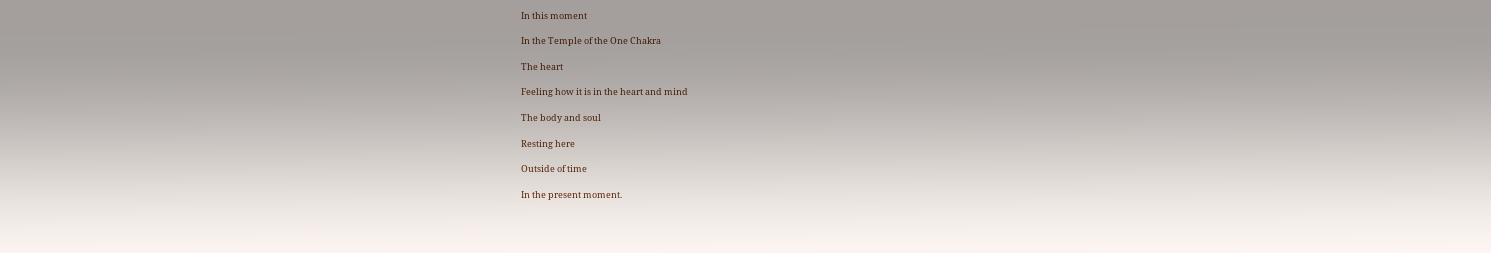In this moment

In the Temple of the One Chakra

The heart

Feeling how it is in the heart and mind

The body and soul

Resting here

Outside of time

In the present moment.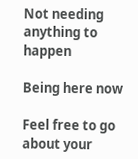Not needing anything to happen

Being here now

Feel free to go about your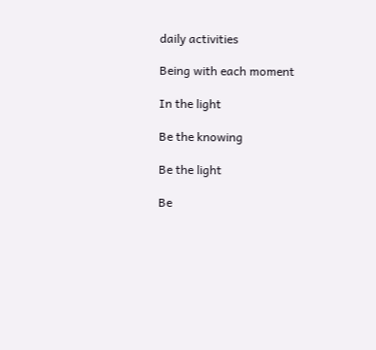daily activities

Being with each moment

In the light

Be the knowing

Be the light

Be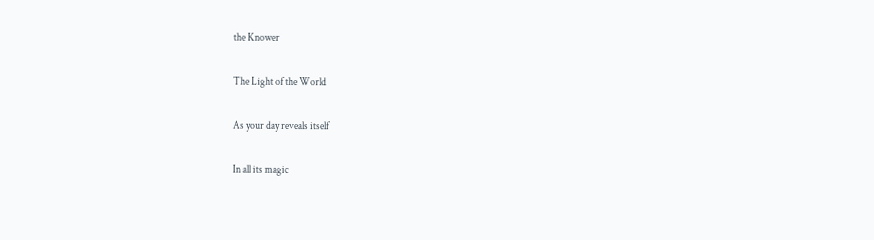the Knower

The Light of the World

As your day reveals itself

In all its magic